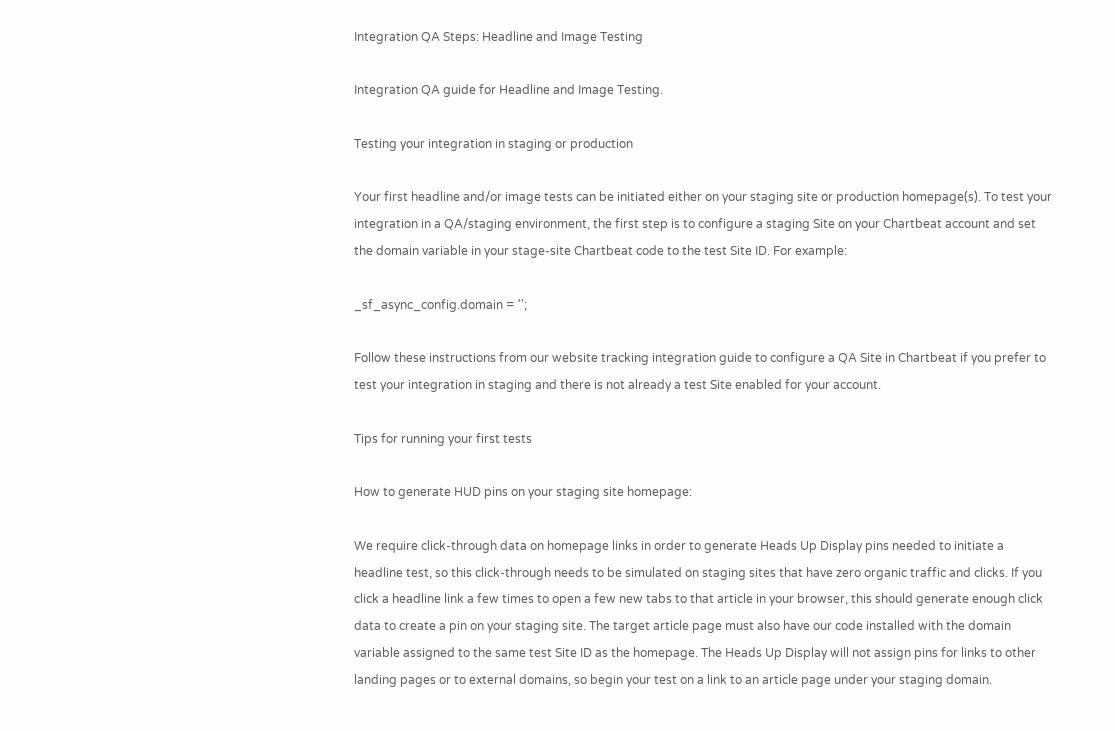Integration QA Steps: Headline and Image Testing

Integration QA guide for Headline and Image Testing.

Testing your integration in staging or production

Your first headline and/or image tests can be initiated either on your staging site or production homepage(s). To test your integration in a QA/staging environment, the first step is to configure a staging Site on your Chartbeat account and set the domain variable in your stage-site Chartbeat code to the test Site ID. For example:

_sf_async_config.domain = '';

Follow these instructions from our website tracking integration guide to configure a QA Site in Chartbeat if you prefer to test your integration in staging and there is not already a test Site enabled for your account.

Tips for running your first tests

How to generate HUD pins on your staging site homepage:

We require click-through data on homepage links in order to generate Heads Up Display pins needed to initiate a headline test, so this click-through needs to be simulated on staging sites that have zero organic traffic and clicks. If you click a headline link a few times to open a few new tabs to that article in your browser, this should generate enough click data to create a pin on your staging site. The target article page must also have our code installed with the domain variable assigned to the same test Site ID as the homepage. The Heads Up Display will not assign pins for links to other landing pages or to external domains, so begin your test on a link to an article page under your staging domain.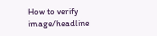How to verify image/headline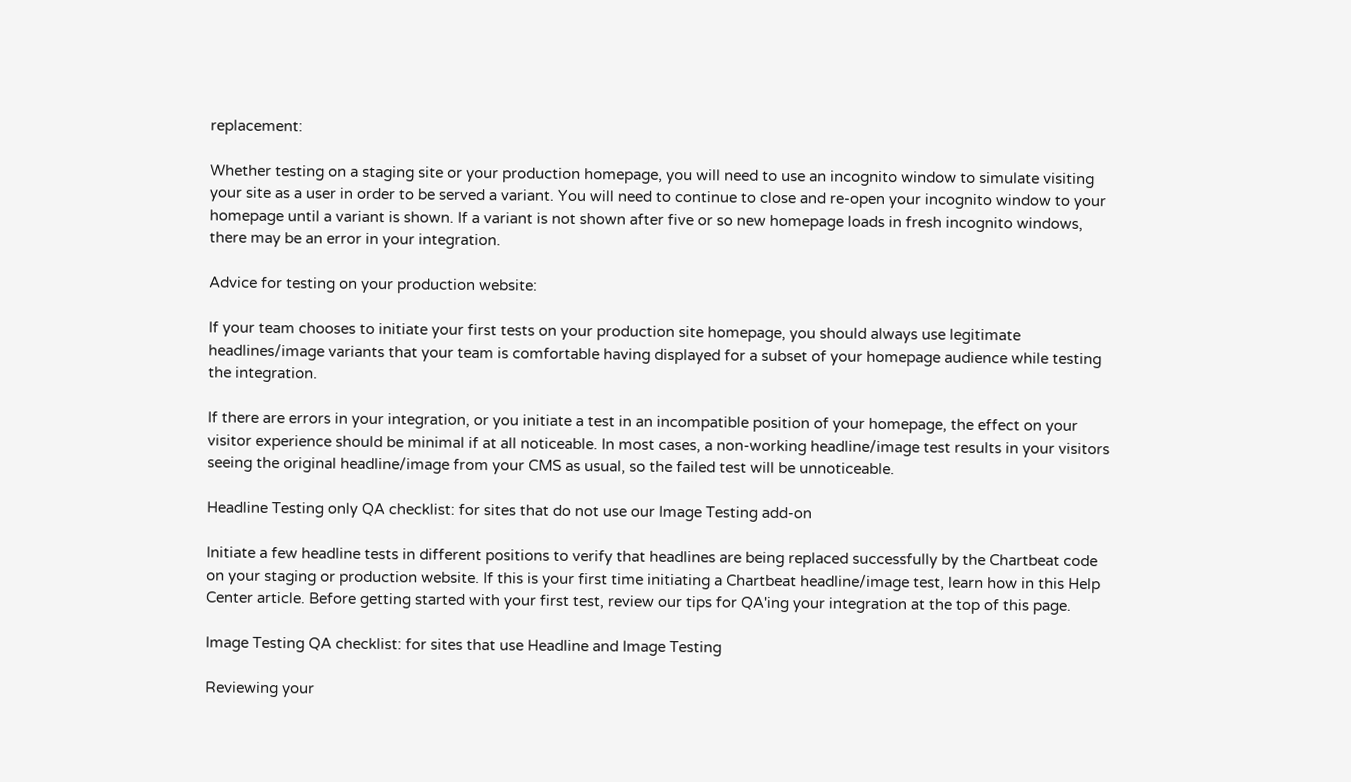replacement:

Whether testing on a staging site or your production homepage, you will need to use an incognito window to simulate visiting your site as a user in order to be served a variant. You will need to continue to close and re-open your incognito window to your homepage until a variant is shown. If a variant is not shown after five or so new homepage loads in fresh incognito windows, there may be an error in your integration.

Advice for testing on your production website:

If your team chooses to initiate your first tests on your production site homepage, you should always use legitimate headlines/image variants that your team is comfortable having displayed for a subset of your homepage audience while testing the integration.

If there are errors in your integration, or you initiate a test in an incompatible position of your homepage, the effect on your visitor experience should be minimal if at all noticeable. In most cases, a non-working headline/image test results in your visitors seeing the original headline/image from your CMS as usual, so the failed test will be unnoticeable.

Headline Testing only QA checklist: for sites that do not use our Image Testing add-on

Initiate a few headline tests in different positions to verify that headlines are being replaced successfully by the Chartbeat code on your staging or production website. If this is your first time initiating a Chartbeat headline/image test, learn how in this Help Center article. Before getting started with your first test, review our tips for QA'ing your integration at the top of this page.

Image Testing QA checklist: for sites that use Headline and Image Testing

Reviewing your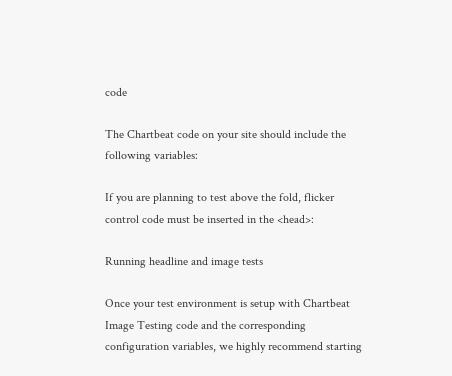code

The Chartbeat code on your site should include the following variables:

If you are planning to test above the fold, flicker control code must be inserted in the <head>:

Running headline and image tests

Once your test environment is setup with Chartbeat Image Testing code and the corresponding configuration variables, we highly recommend starting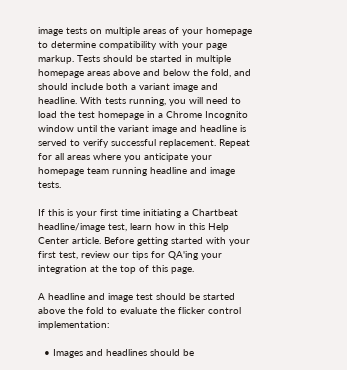image tests on multiple areas of your homepage to determine compatibility with your page markup. Tests should be started in multiple homepage areas above and below the fold, and should include both a variant image and headline. With tests running, you will need to load the test homepage in a Chrome Incognito window until the variant image and headline is served to verify successful replacement. Repeat for all areas where you anticipate your homepage team running headline and image tests.

If this is your first time initiating a Chartbeat headline/image test, learn how in this Help Center article. Before getting started with your first test, review our tips for QA'ing your integration at the top of this page.

A headline and image test should be started above the fold to evaluate the flicker control implementation:

  • Images and headlines should be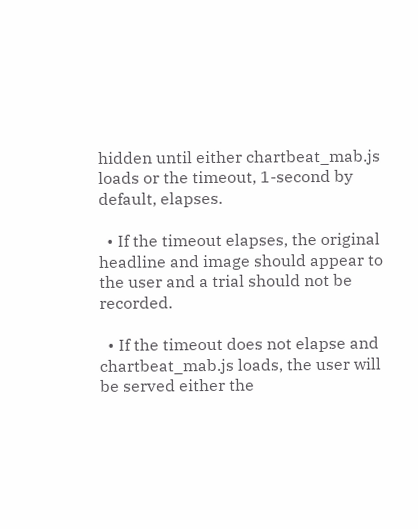hidden until either chartbeat_mab.js loads or the timeout, 1-second by default, elapses.

  • If the timeout elapses, the original headline and image should appear to the user and a trial should not be recorded.

  • If the timeout does not elapse and chartbeat_mab.js loads, the user will be served either the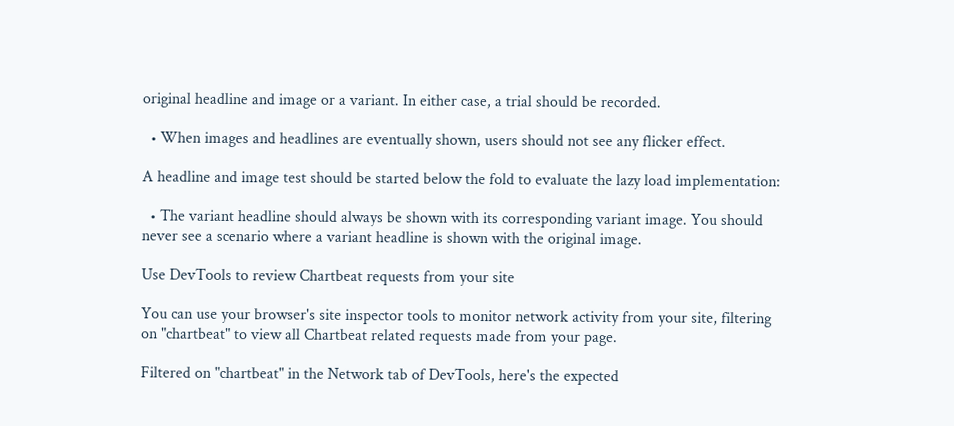original headline and image or a variant. In either case, a trial should be recorded.

  • When images and headlines are eventually shown, users should not see any flicker effect.

A headline and image test should be started below the fold to evaluate the lazy load implementation:

  • The variant headline should always be shown with its corresponding variant image. You should never see a scenario where a variant headline is shown with the original image.

Use DevTools to review Chartbeat requests from your site

You can use your browser's site inspector tools to monitor network activity from your site, filtering on "chartbeat" to view all Chartbeat related requests made from your page.

Filtered on "chartbeat" in the Network tab of DevTools, here's the expected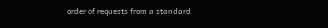order of requests from a standard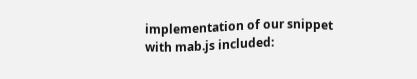implementation of our snippet with mab.js included: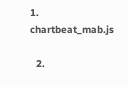1. chartbeat_mab.js

  2.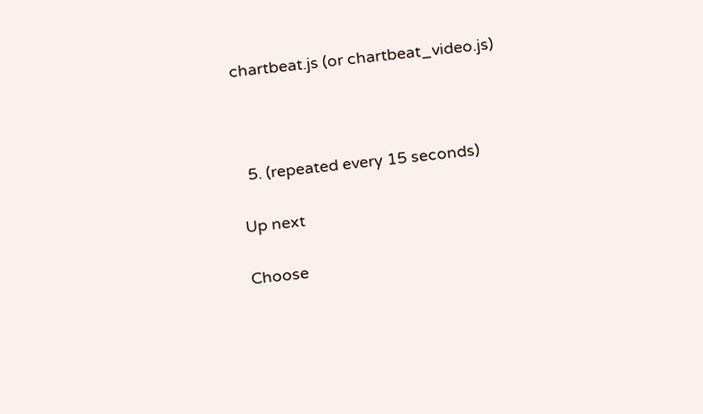chartbeat.js (or chartbeat_video.js)



  5. (repeated every 15 seconds)

Up next

Choose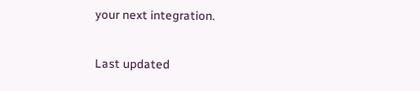your next integration.

Last updated